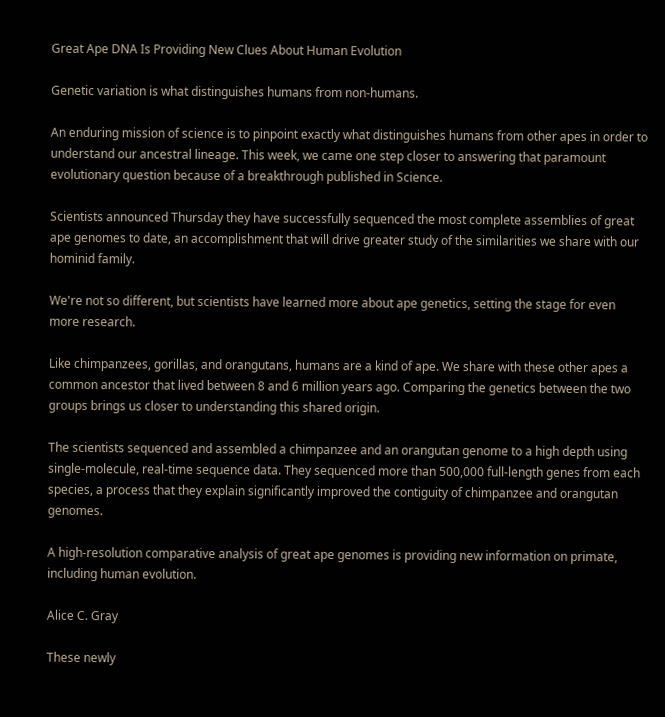Great Ape DNA Is Providing New Clues About Human Evolution

Genetic variation is what distinguishes humans from non-humans.

An enduring mission of science is to pinpoint exactly what distinguishes humans from other apes in order to understand our ancestral lineage. This week, we came one step closer to answering that paramount evolutionary question because of a breakthrough published in Science.

Scientists announced Thursday they have successfully sequenced the most complete assemblies of great ape genomes to date, an accomplishment that will drive greater study of the similarities we share with our hominid family.

We're not so different, but scientists have learned more about ape genetics, setting the stage for even more research.

Like chimpanzees, gorillas, and orangutans, humans are a kind of ape. We share with these other apes a common ancestor that lived between 8 and 6 million years ago. Comparing the genetics between the two groups brings us closer to understanding this shared origin.

The scientists sequenced and assembled a chimpanzee and an orangutan genome to a high depth using single-molecule, real-time sequence data. They sequenced more than 500,000 full-length genes from each species, a process that they explain significantly improved the contiguity of chimpanzee and orangutan genomes.

A high-resolution comparative analysis of great ape genomes is providing new information on primate, including human evolution.

Alice C. Gray

These newly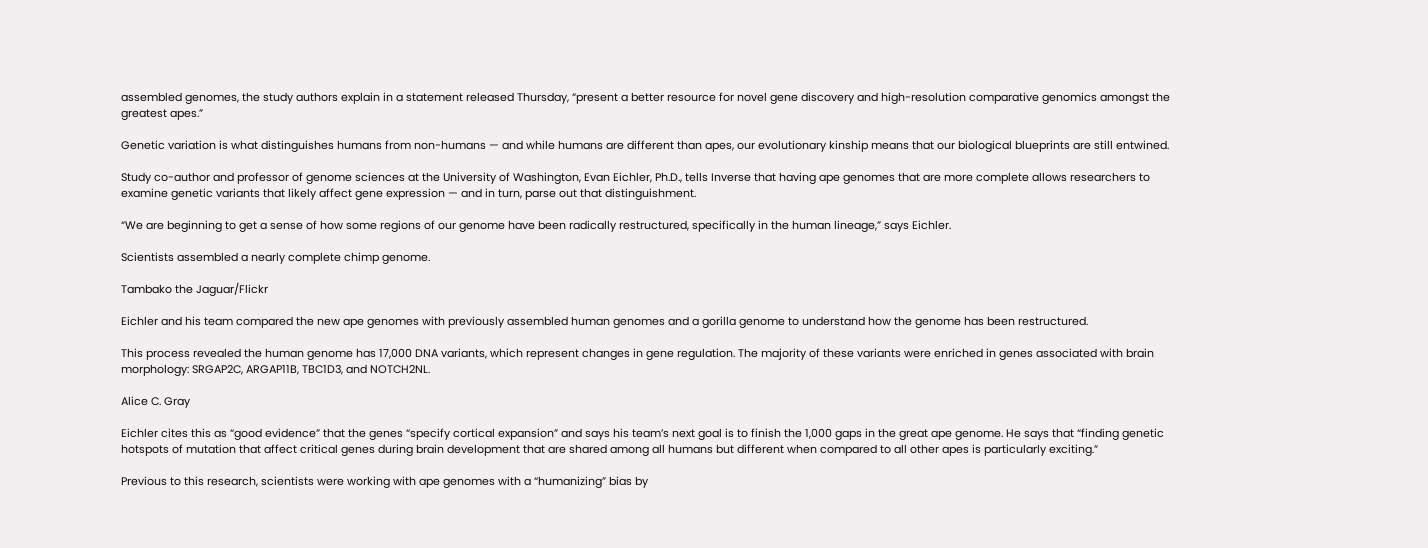assembled genomes, the study authors explain in a statement released Thursday, “present a better resource for novel gene discovery and high-resolution comparative genomics amongst the greatest apes.”

Genetic variation is what distinguishes humans from non-humans — and while humans are different than apes, our evolutionary kinship means that our biological blueprints are still entwined.

Study co-author and professor of genome sciences at the University of Washington, Evan Eichler, Ph.D., tells Inverse that having ape genomes that are more complete allows researchers to examine genetic variants that likely affect gene expression — and in turn, parse out that distinguishment.

“We are beginning to get a sense of how some regions of our genome have been radically restructured, specifically in the human lineage,” says Eichler.

Scientists assembled a nearly complete chimp genome.

Tambako the Jaguar/Flickr

Eichler and his team compared the new ape genomes with previously assembled human genomes and a gorilla genome to understand how the genome has been restructured.

This process revealed the human genome has 17,000 DNA variants, which represent changes in gene regulation. The majority of these variants were enriched in genes associated with brain morphology: SRGAP2C, ARGAP11B, TBC1D3, and NOTCH2NL.

Alice C. Gray

Eichler cites this as “good evidence” that the genes “specify cortical expansion” and says his team’s next goal is to finish the 1,000 gaps in the great ape genome. He says that “finding genetic hotspots of mutation that affect critical genes during brain development that are shared among all humans but different when compared to all other apes is particularly exciting.”

Previous to this research, scientists were working with ape genomes with a “humanizing” bias by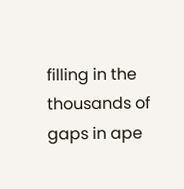filling in the thousands of gaps in ape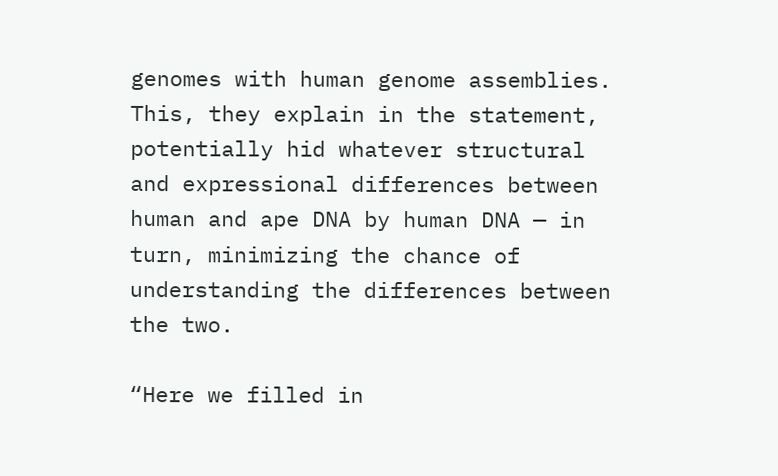genomes with human genome assemblies. This, they explain in the statement, potentially hid whatever structural and expressional differences between human and ape DNA by human DNA — in turn, minimizing the chance of understanding the differences between the two.

“Here we filled in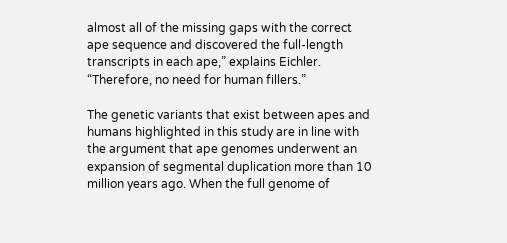almost all of the missing gaps with the correct ape sequence and discovered the full-length transcripts in each ape,” explains Eichler. “Therefore, no need for human fillers.”

The genetic variants that exist between apes and humans highlighted in this study are in line with the argument that ape genomes underwent an expansion of segmental duplication more than 10 million years ago. When the full genome of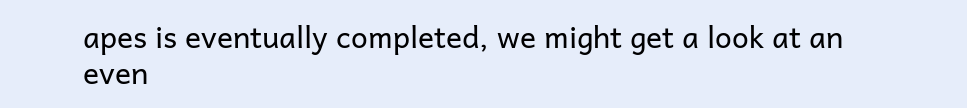apes is eventually completed, we might get a look at an even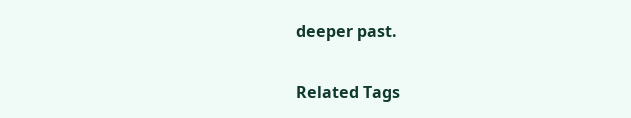deeper past.

Related Tags